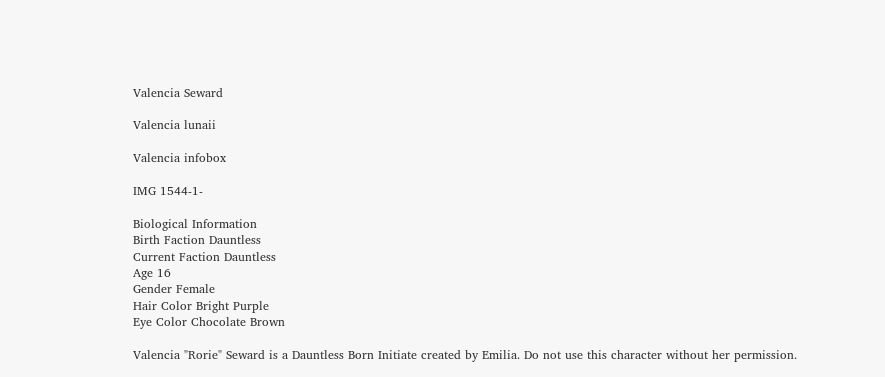Valencia Seward

Valencia lunaii

Valencia infobox

IMG 1544-1-

Biological Information
Birth Faction Dauntless
Current Faction Dauntless
Age 16
Gender Female
Hair Color Bright Purple
Eye Color Chocolate Brown

Valencia "Rorie" Seward is a Dauntless Born Initiate created by Emilia. Do not use this character without her permission.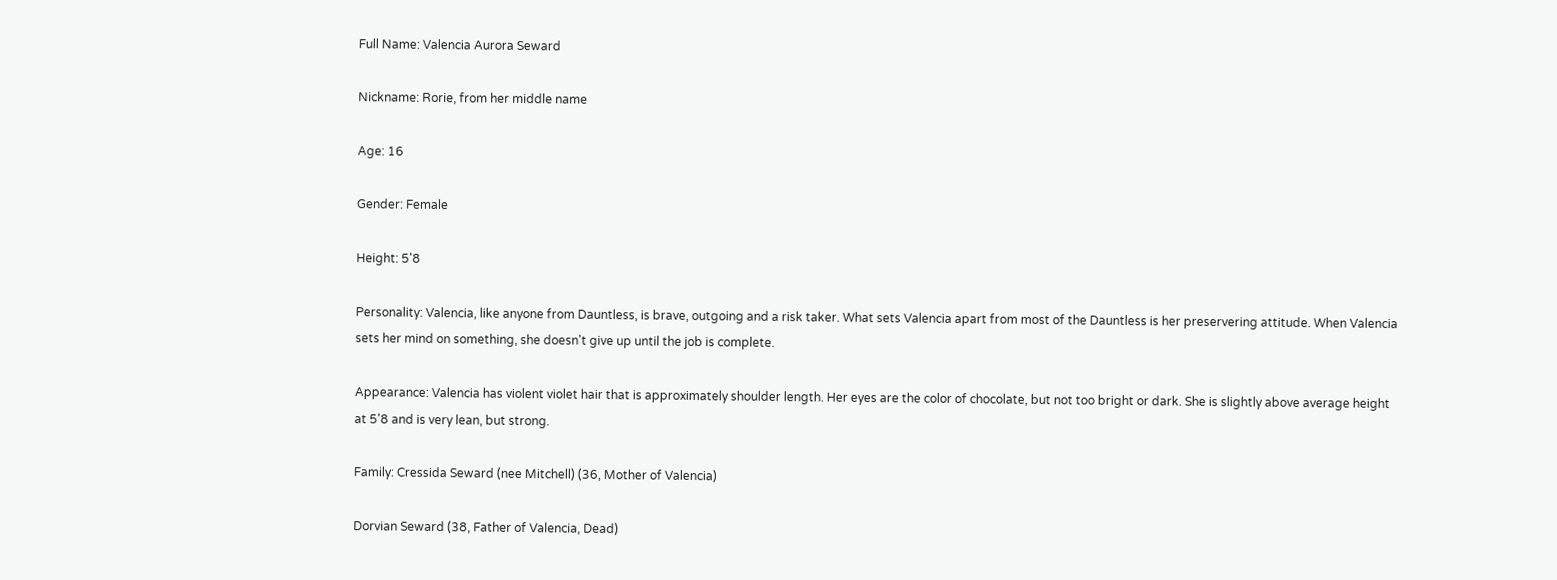Full Name: Valencia Aurora Seward

Nickname: Rorie, from her middle name

Age: 16

Gender: Female

Height: 5'8

Personality: Valencia, like anyone from Dauntless, is brave, outgoing and a risk taker. What sets Valencia apart from most of the Dauntless is her preservering attitude. When Valencia sets her mind on something, she doesn't give up until the job is complete.

Appearance: Valencia has violent violet hair that is approximately shoulder length. Her eyes are the color of chocolate, but not too bright or dark. She is slightly above average height at 5'8 and is very lean, but strong.

Family: Cressida Seward (nee Mitchell) (36, Mother of Valencia)

Dorvian Seward (38, Father of Valencia, Dead)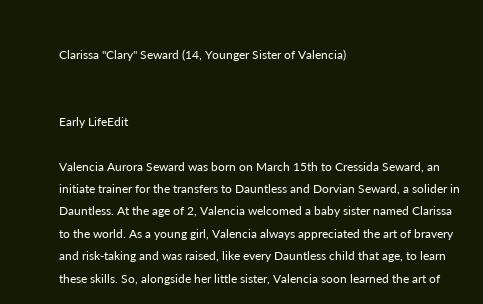Clarissa "Clary" Seward (14, Younger Sister of Valencia)


Early LifeEdit

Valencia Aurora Seward was born on March 15th to Cressida Seward, an initiate trainer for the transfers to Dauntless and Dorvian Seward, a solider in Dauntless. At the age of 2, Valencia welcomed a baby sister named Clarissa to the world. As a young girl, Valencia always appreciated the art of bravery and risk-taking and was raised, like every Dauntless child that age, to learn these skills. So, alongside her little sister, Valencia soon learned the art of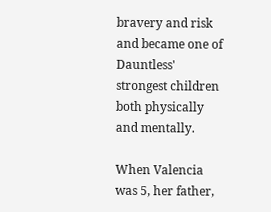bravery and risk and became one of Dauntless' strongest children both physically and mentally.

When Valencia was 5, her father,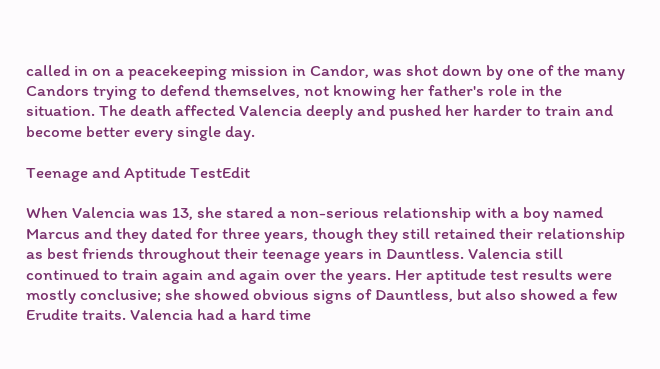called in on a peacekeeping mission in Candor, was shot down by one of the many Candors trying to defend themselves, not knowing her father's role in the situation. The death affected Valencia deeply and pushed her harder to train and become better every single day.

Teenage and Aptitude TestEdit

When Valencia was 13, she stared a non-serious relationship with a boy named Marcus and they dated for three years, though they still retained their relationship as best friends throughout their teenage years in Dauntless. Valencia still continued to train again and again over the years. Her aptitude test results were mostly conclusive; she showed obvious signs of Dauntless, but also showed a few Erudite traits. Valencia had a hard time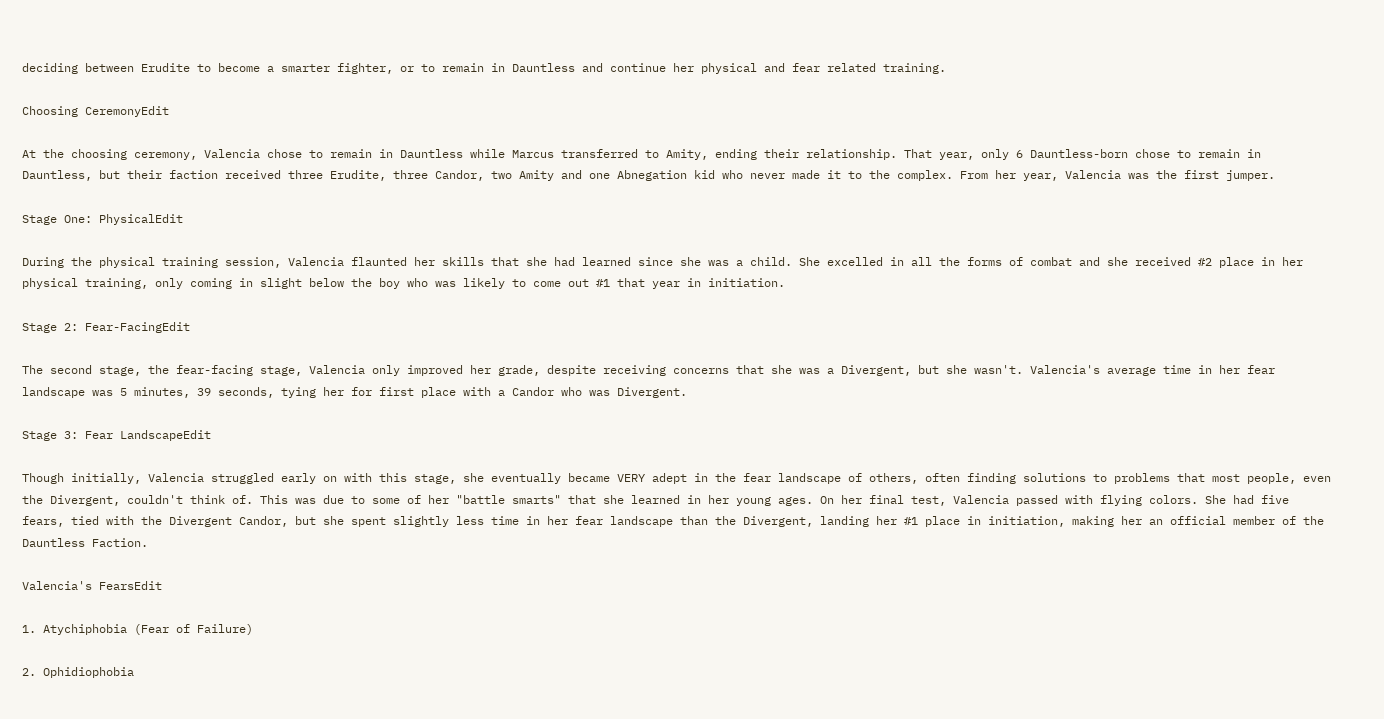deciding between Erudite to become a smarter fighter, or to remain in Dauntless and continue her physical and fear related training.

Choosing CeremonyEdit

At the choosing ceremony, Valencia chose to remain in Dauntless while Marcus transferred to Amity, ending their relationship. That year, only 6 Dauntless-born chose to remain in Dauntless, but their faction received three Erudite, three Candor, two Amity and one Abnegation kid who never made it to the complex. From her year, Valencia was the first jumper.

Stage One: PhysicalEdit

During the physical training session, Valencia flaunted her skills that she had learned since she was a child. She excelled in all the forms of combat and she received #2 place in her physical training, only coming in slight below the boy who was likely to come out #1 that year in initiation.

Stage 2: Fear-FacingEdit

The second stage, the fear-facing stage, Valencia only improved her grade, despite receiving concerns that she was a Divergent, but she wasn't. Valencia's average time in her fear landscape was 5 minutes, 39 seconds, tying her for first place with a Candor who was Divergent.

Stage 3: Fear LandscapeEdit

Though initially, Valencia struggled early on with this stage, she eventually became VERY adept in the fear landscape of others, often finding solutions to problems that most people, even the Divergent, couldn't think of. This was due to some of her "battle smarts" that she learned in her young ages. On her final test, Valencia passed with flying colors. She had five fears, tied with the Divergent Candor, but she spent slightly less time in her fear landscape than the Divergent, landing her #1 place in initiation, making her an official member of the Dauntless Faction.

Valencia's FearsEdit

1. Atychiphobia (Fear of Failure)

2. Ophidiophobia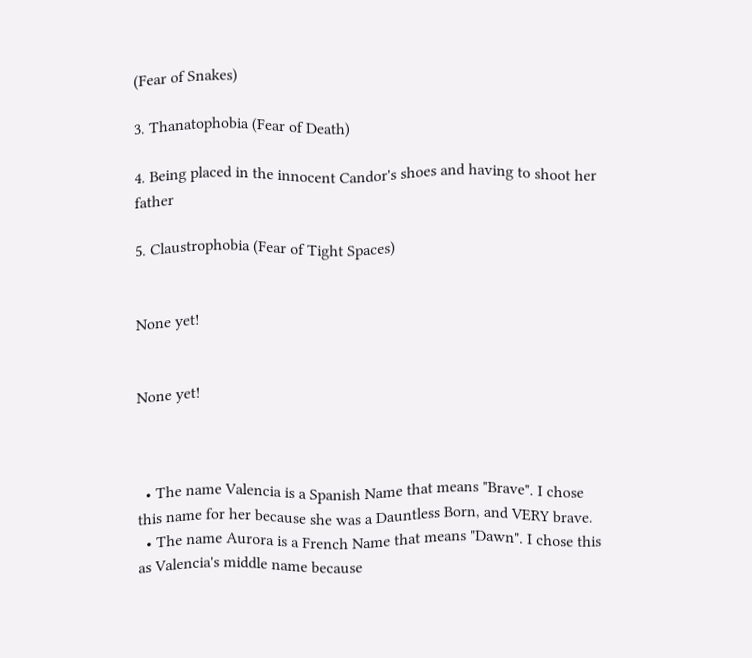(Fear of Snakes)

3. Thanatophobia (Fear of Death)

4. Being placed in the innocent Candor's shoes and having to shoot her father

5. Claustrophobia (Fear of Tight Spaces)


None yet!


None yet!



  • The name Valencia is a Spanish Name that means "Brave". I chose this name for her because she was a Dauntless Born, and VERY brave.
  • The name Aurora is a French Name that means "Dawn". I chose this as Valencia's middle name because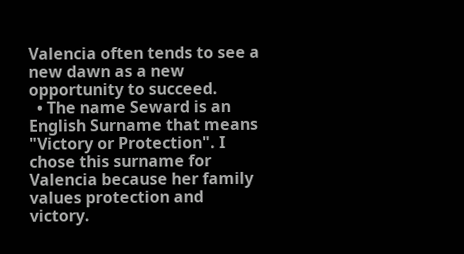Valencia often tends to see a new dawn as a new opportunity to succeed.
  • The name Seward is an English Surname that means "Victory or Protection". I chose this surname for Valencia because her family values protection and victory.